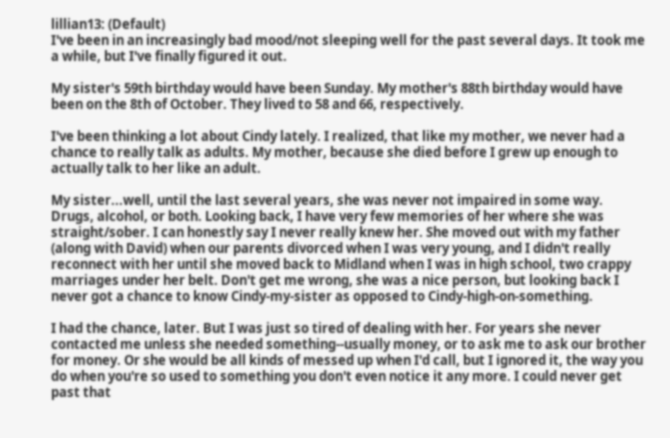lillian13: (Default)
I've been in an increasingly bad mood/not sleeping well for the past several days. It took me a while, but I've finally figured it out.

My sister's 59th birthday would have been Sunday. My mother's 88th birthday would have been on the 8th of October. They lived to 58 and 66, respectively.

I've been thinking a lot about Cindy lately. I realized, that like my mother, we never had a chance to really talk as adults. My mother, because she died before I grew up enough to actually talk to her like an adult.

My sister...well, until the last several years, she was never not impaired in some way. Drugs, alcohol, or both. Looking back, I have very few memories of her where she was straight/sober. I can honestly say I never really knew her. She moved out with my father (along with David) when our parents divorced when I was very young, and I didn't really reconnect with her until she moved back to Midland when I was in high school, two crappy marriages under her belt. Don't get me wrong, she was a nice person, but looking back I never got a chance to know Cindy-my-sister as opposed to Cindy-high-on-something.

I had the chance, later. But I was just so tired of dealing with her. For years she never contacted me unless she needed something--usually money, or to ask me to ask our brother for money. Or she would be all kinds of messed up when I'd call, but I ignored it, the way you do when you're so used to something you don't even notice it any more. I could never get past that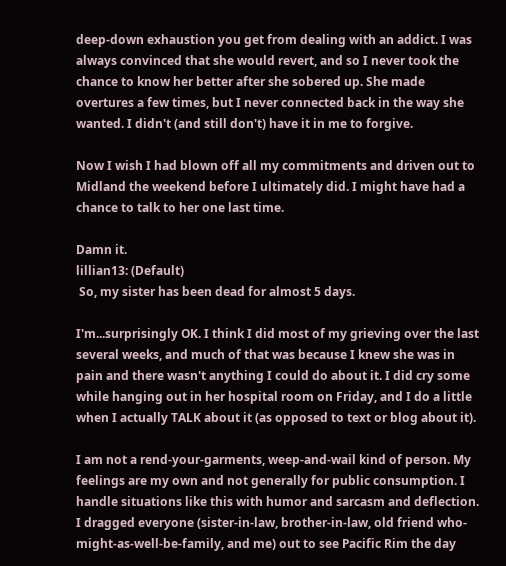deep-down exhaustion you get from dealing with an addict. I was always convinced that she would revert, and so I never took the chance to know her better after she sobered up. She made overtures a few times, but I never connected back in the way she wanted. I didn't (and still don't) have it in me to forgive.

Now I wish I had blown off all my commitments and driven out to Midland the weekend before I ultimately did. I might have had a chance to talk to her one last time.

Damn it.
lillian13: (Default)
 So, my sister has been dead for almost 5 days.

I'm...surprisingly OK. I think I did most of my grieving over the last several weeks, and much of that was because I knew she was in pain and there wasn't anything I could do about it. I did cry some while hanging out in her hospital room on Friday, and I do a little when I actually TALK about it (as opposed to text or blog about it).

I am not a rend-your-garments, weep-and-wail kind of person. My feelings are my own and not generally for public consumption. I handle situations like this with humor and sarcasm and deflection. I dragged everyone (sister-in-law, brother-in-law, old friend who-might-as-well-be-family, and me) out to see Pacific Rim the day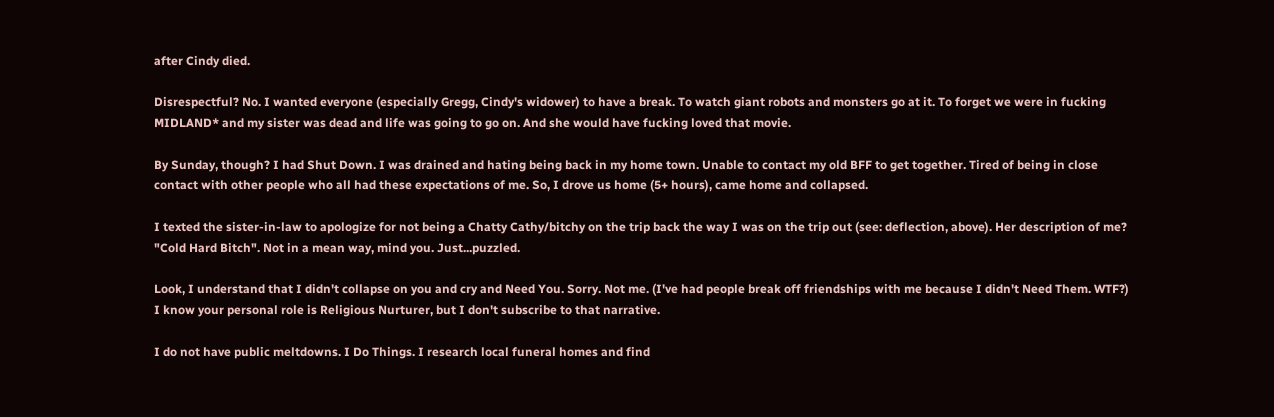after Cindy died.

Disrespectful? No. I wanted everyone (especially Gregg, Cindy's widower) to have a break. To watch giant robots and monsters go at it. To forget we were in fucking MIDLAND* and my sister was dead and life was going to go on. And she would have fucking loved that movie.

By Sunday, though? I had Shut Down. I was drained and hating being back in my home town. Unable to contact my old BFF to get together. Tired of being in close contact with other people who all had these expectations of me. So, I drove us home (5+ hours), came home and collapsed.

I texted the sister-in-law to apologize for not being a Chatty Cathy/bitchy on the trip back the way I was on the trip out (see: deflection, above). Her description of me? "Cold Hard Bitch". Not in a mean way, mind you. Just...puzzled.

Look, I understand that I didn't collapse on you and cry and Need You. Sorry. Not me. (I've had people break off friendships with me because I didn't Need Them. WTF?) I know your personal role is Religious Nurturer, but I don't subscribe to that narrative.

I do not have public meltdowns. I Do Things. I research local funeral homes and find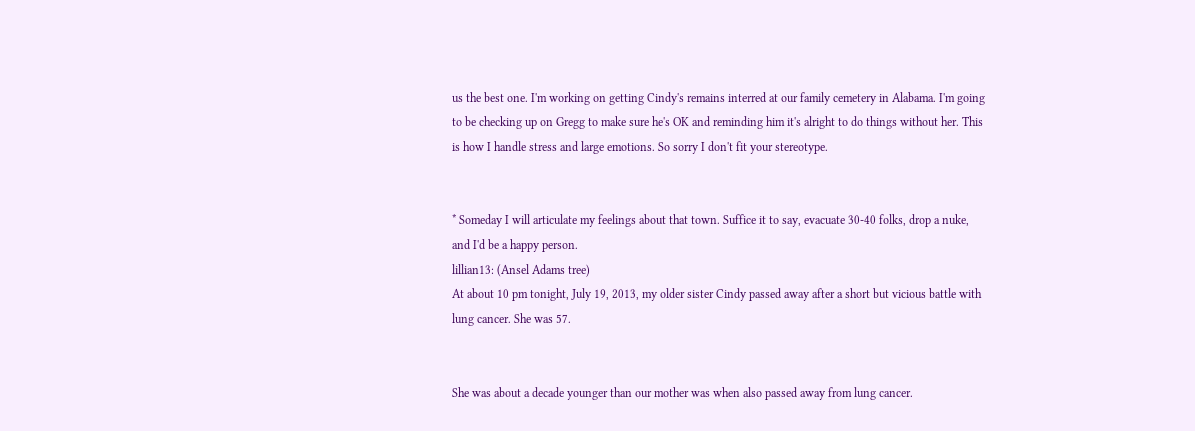us the best one. I'm working on getting Cindy's remains interred at our family cemetery in Alabama. I'm going to be checking up on Gregg to make sure he's OK and reminding him it's alright to do things without her. This is how I handle stress and large emotions. So sorry I don't fit your stereotype.


* Someday I will articulate my feelings about that town. Suffice it to say, evacuate 30-40 folks, drop a nuke, and I'd be a happy person.
lillian13: (Ansel Adams tree)
At about 10 pm tonight, July 19, 2013, my older sister Cindy passed away after a short but vicious battle with lung cancer. She was 57.


She was about a decade younger than our mother was when also passed away from lung cancer.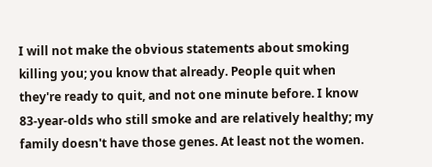I will not make the obvious statements about smoking killing you; you know that already. People quit when they're ready to quit, and not one minute before. I know 83-year-olds who still smoke and are relatively healthy; my family doesn't have those genes. At least not the women.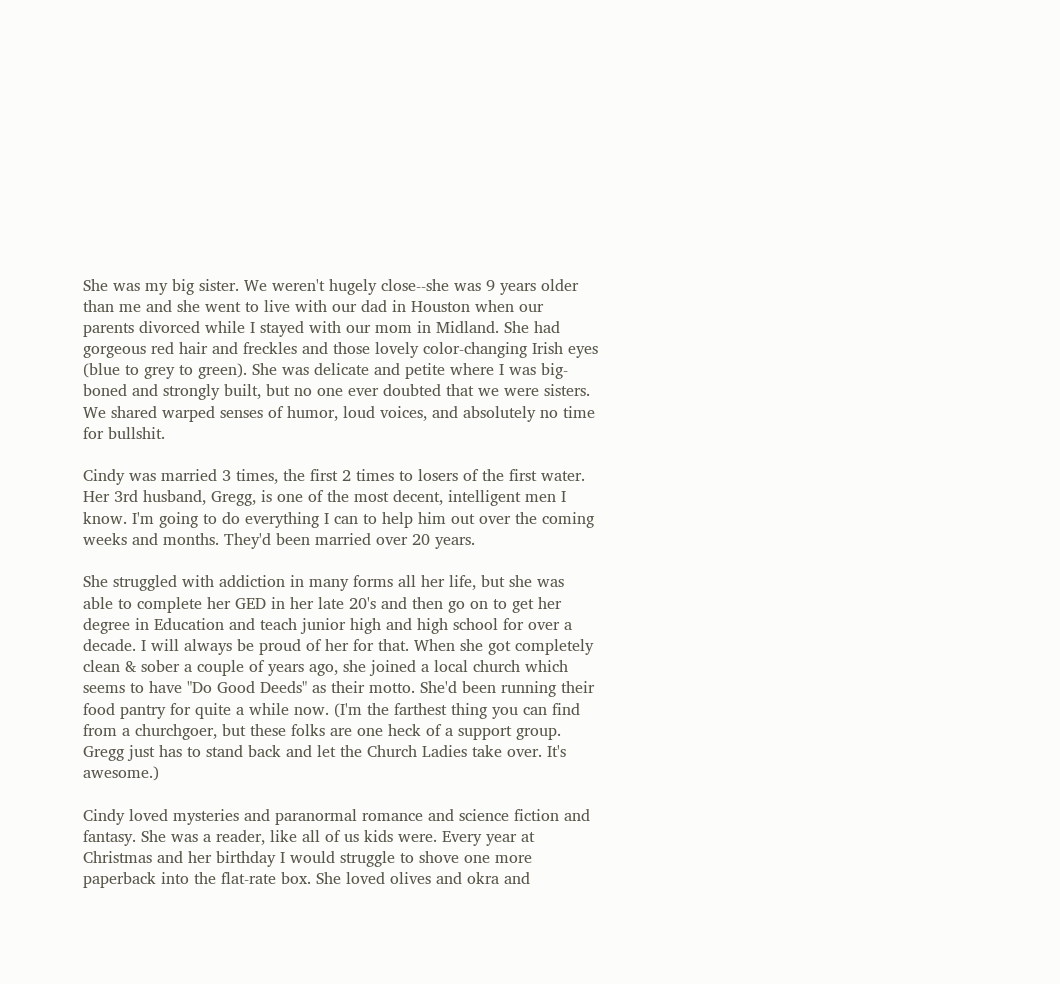She was my big sister. We weren't hugely close--she was 9 years older than me and she went to live with our dad in Houston when our parents divorced while I stayed with our mom in Midland. She had gorgeous red hair and freckles and those lovely color-changing Irish eyes (blue to grey to green). She was delicate and petite where I was big-boned and strongly built, but no one ever doubted that we were sisters. We shared warped senses of humor, loud voices, and absolutely no time for bullshit.

Cindy was married 3 times, the first 2 times to losers of the first water. Her 3rd husband, Gregg, is one of the most decent, intelligent men I know. I'm going to do everything I can to help him out over the coming weeks and months. They'd been married over 20 years.

She struggled with addiction in many forms all her life, but she was able to complete her GED in her late 20's and then go on to get her degree in Education and teach junior high and high school for over a decade. I will always be proud of her for that. When she got completely clean & sober a couple of years ago, she joined a local church which seems to have "Do Good Deeds" as their motto. She'd been running their food pantry for quite a while now. (I'm the farthest thing you can find from a churchgoer, but these folks are one heck of a support group. Gregg just has to stand back and let the Church Ladies take over. It's awesome.)

Cindy loved mysteries and paranormal romance and science fiction and fantasy. She was a reader, like all of us kids were. Every year at Christmas and her birthday I would struggle to shove one more paperback into the flat-rate box. She loved olives and okra and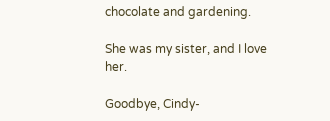chocolate and gardening.

She was my sister, and I love her.

Goodbye, Cindy-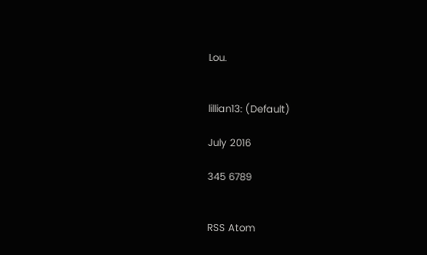Lou.


lillian13: (Default)

July 2016

345 6789


RSS Atom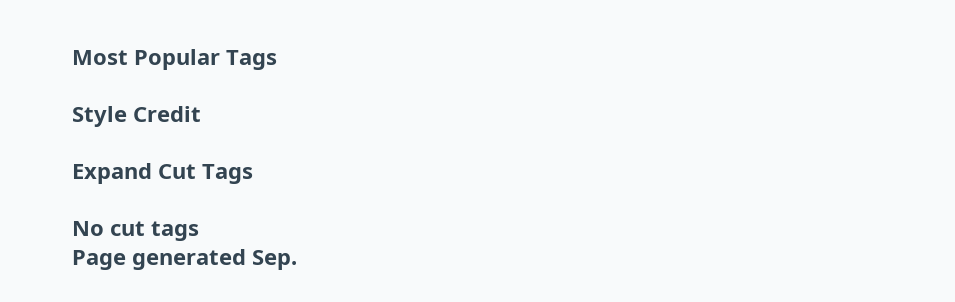Most Popular Tags

Style Credit

Expand Cut Tags

No cut tags
Page generated Sep.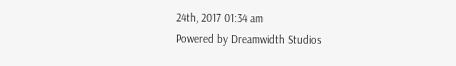24th, 2017 01:34 am
Powered by Dreamwidth Studios